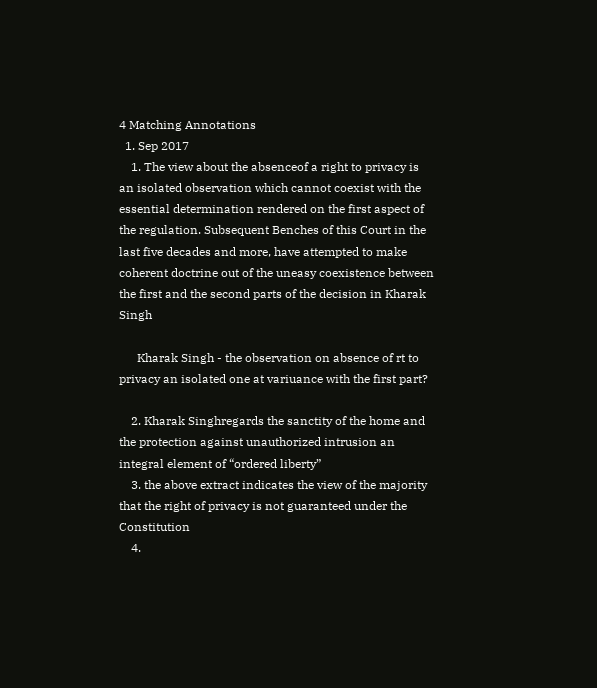4 Matching Annotations
  1. Sep 2017
    1. The view about the absenceof a right to privacy is an isolated observation which cannot coexist with the essential determination rendered on the first aspect of the regulation. Subsequent Benches of this Court in the last five decades and more, have attempted to make coherent doctrine out of the uneasy coexistence between the first and the second parts of the decision in Kharak Singh

      Kharak Singh - the observation on absence of rt to privacy an isolated one at variuance with the first part?

    2. Kharak Singhregards the sanctity of the home and the protection against unauthorized intrusion an integral element of “ordered liberty”
    3. the above extract indicates the view of the majority that the right of privacy is not guaranteed under the Constitution
    4.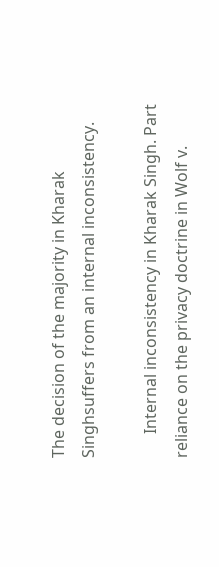The decision of the majority in Kharak Singhsuffers from an internal inconsistency.

      Internal inconsistency in Kharak Singh. Part reliance on the privacy doctrine in Wolf v.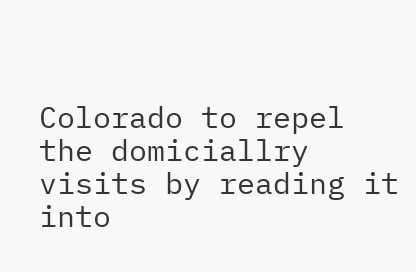Colorado to repel the domiciallry visits by reading it into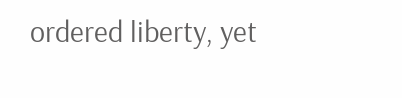ordered liberty, yet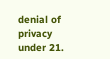denial of privacy under 21.